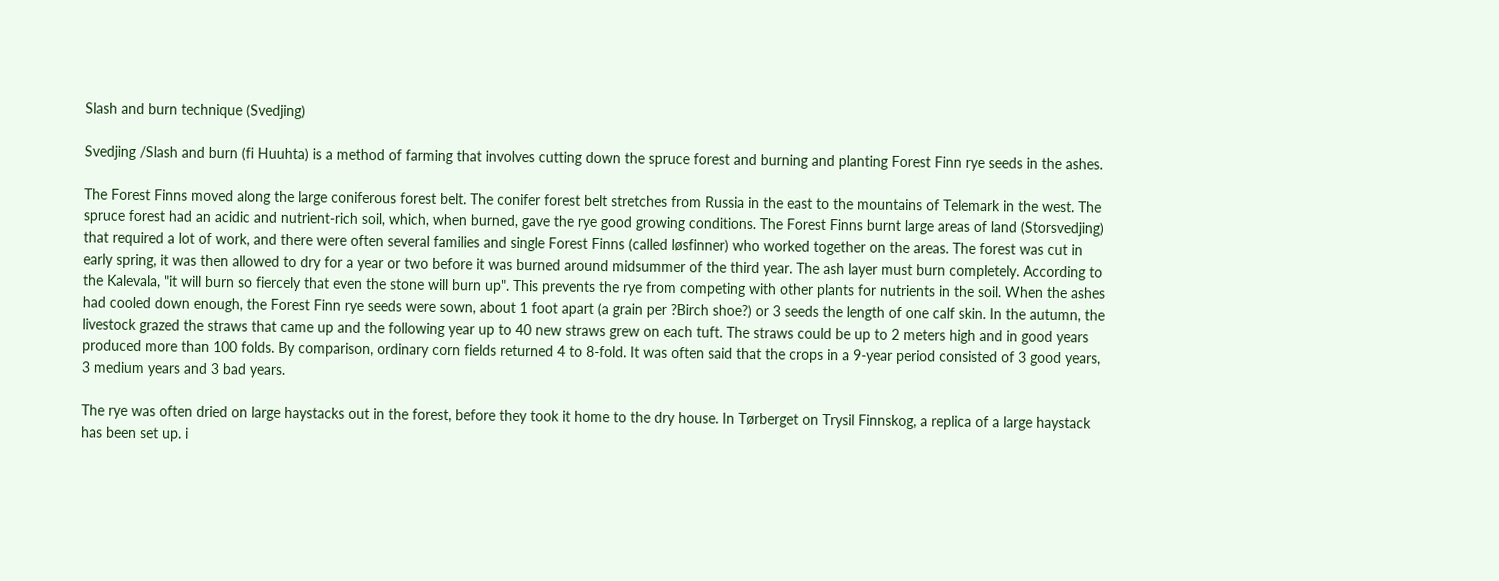Slash and burn technique (Svedjing)

Svedjing /Slash and burn (fi Huuhta) is a method of farming that involves cutting down the spruce forest and burning and planting Forest Finn rye seeds in the ashes.

The Forest Finns moved along the large coniferous forest belt. The conifer forest belt stretches from Russia in the east to the mountains of Telemark in the west. The spruce forest had an acidic and nutrient-rich soil, which, when burned, gave the rye good growing conditions. The Forest Finns burnt large areas of land (Storsvedjing) that required a lot of work, and there were often several families and single Forest Finns (called løsfinner) who worked together on the areas. The forest was cut in early spring, it was then allowed to dry for a year or two before it was burned around midsummer of the third year. The ash layer must burn completely. According to the Kalevala, "it will burn so fiercely that even the stone will burn up". This prevents the rye from competing with other plants for nutrients in the soil. When the ashes had cooled down enough, the Forest Finn rye seeds were sown, about 1 foot apart (a grain per ?Birch shoe?) or 3 seeds the length of one calf skin. In the autumn, the livestock grazed the straws that came up and the following year up to 40 new straws grew on each tuft. The straws could be up to 2 meters high and in good years produced more than 100 folds. By comparison, ordinary corn fields returned 4 to 8-fold. It was often said that the crops in a 9-year period consisted of 3 good years, 3 medium years and 3 bad years.

The rye was often dried on large haystacks out in the forest, before they took it home to the dry house. In Tørberget on Trysil Finnskog, a replica of a large haystack has been set up. i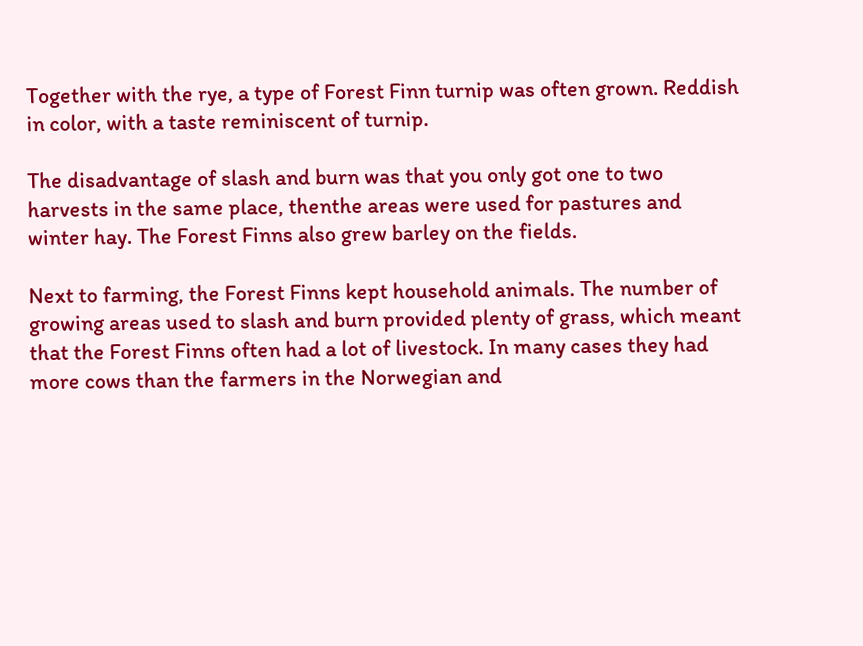Together with the rye, a type of Forest Finn turnip was often grown. Reddish in color, with a taste reminiscent of turnip.

The disadvantage of slash and burn was that you only got one to two harvests in the same place, thenthe areas were used for pastures and winter hay. The Forest Finns also grew barley on the fields.

Next to farming, the Forest Finns kept household animals. The number of growing areas used to slash and burn provided plenty of grass, which meant that the Forest Finns often had a lot of livestock. In many cases they had more cows than the farmers in the Norwegian and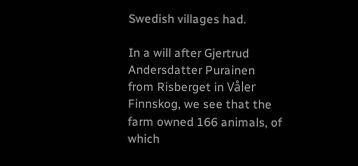Swedish villages had.

In a will after Gjertrud Andersdatter Purainen from Risberget in Våler Finnskog, we see that the farm owned 166 animals, of which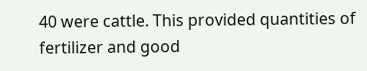40 were cattle. This provided quantities of fertilizer and good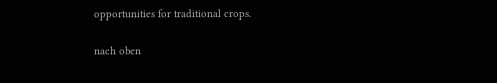opportunities for traditional crops.

nach oben